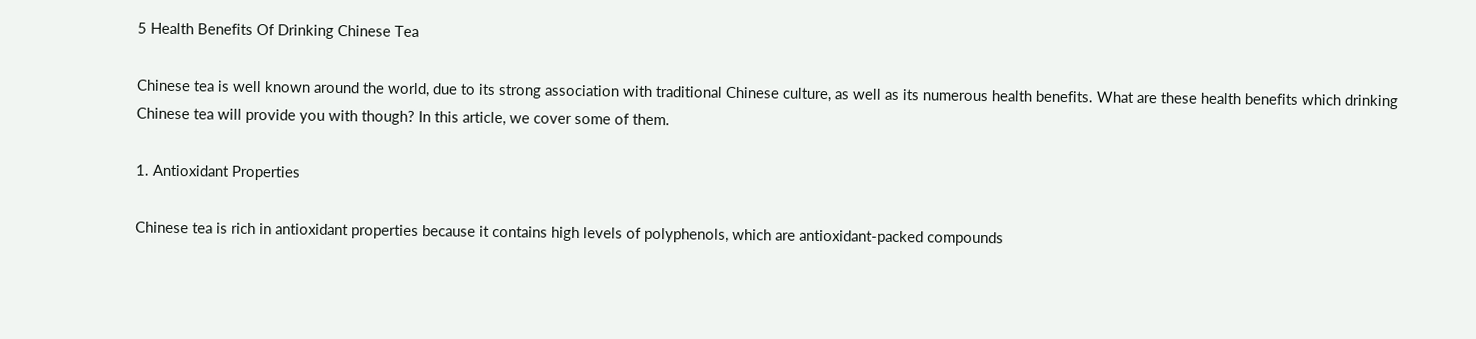5 Health Benefits Of Drinking Chinese Tea

Chinese tea is well known around the world, due to its strong association with traditional Chinese culture, as well as its numerous health benefits. What are these health benefits which drinking Chinese tea will provide you with though? In this article, we cover some of them.

1. Antioxidant Properties

Chinese tea is rich in antioxidant properties because it contains high levels of polyphenols, which are antioxidant-packed compounds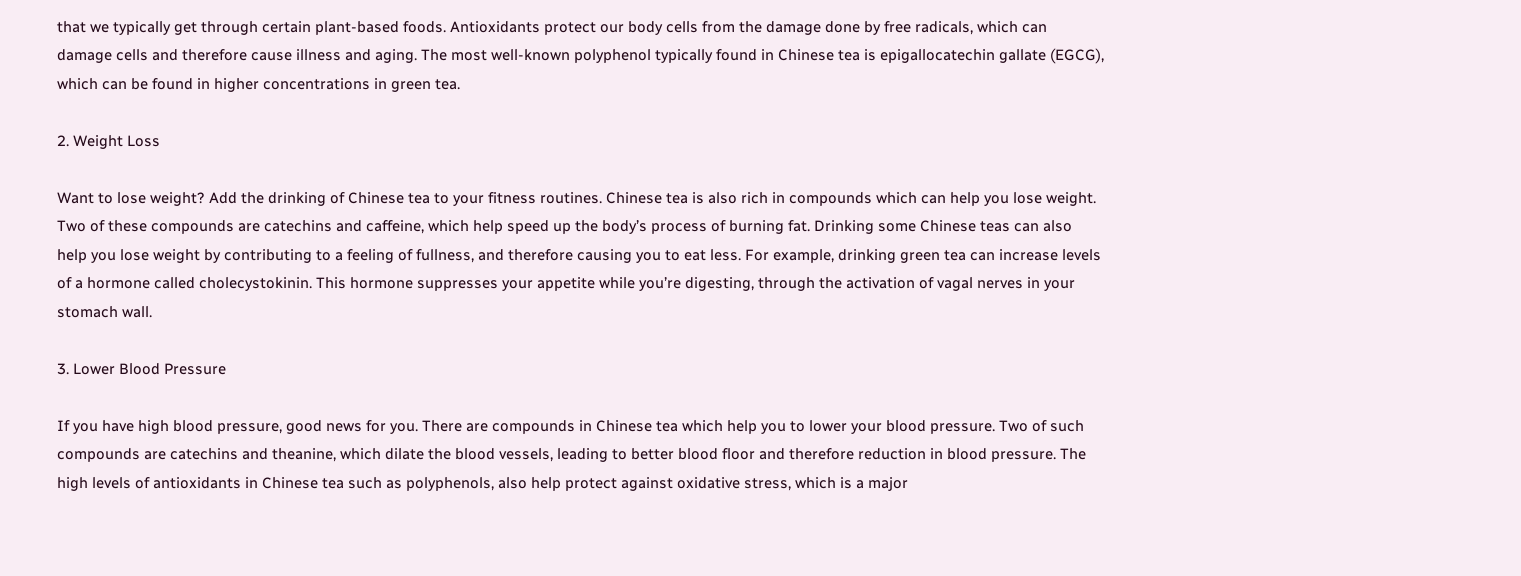that we typically get through certain plant-based foods. Antioxidants protect our body cells from the damage done by free radicals, which can damage cells and therefore cause illness and aging. The most well-known polyphenol typically found in Chinese tea is epigallocatechin gallate (EGCG), which can be found in higher concentrations in green tea.

2. Weight Loss

Want to lose weight? Add the drinking of Chinese tea to your fitness routines. Chinese tea is also rich in compounds which can help you lose weight. Two of these compounds are catechins and caffeine, which help speed up the body’s process of burning fat. Drinking some Chinese teas can also help you lose weight by contributing to a feeling of fullness, and therefore causing you to eat less. For example, drinking green tea can increase levels of a hormone called cholecystokinin. This hormone suppresses your appetite while you’re digesting, through the activation of vagal nerves in your stomach wall.

3. Lower Blood Pressure

If you have high blood pressure, good news for you. There are compounds in Chinese tea which help you to lower your blood pressure. Two of such compounds are catechins and theanine, which dilate the blood vessels, leading to better blood floor and therefore reduction in blood pressure. The high levels of antioxidants in Chinese tea such as polyphenols, also help protect against oxidative stress, which is a major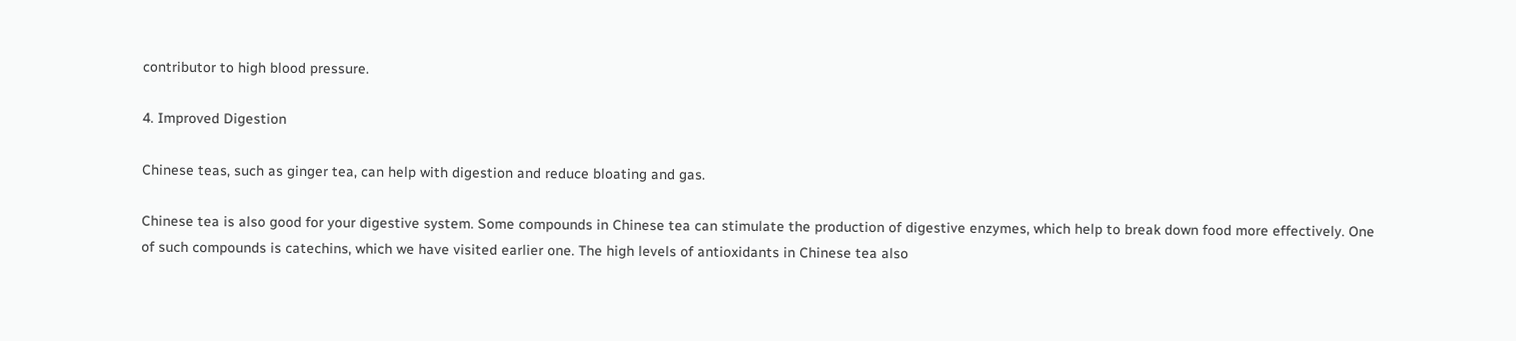contributor to high blood pressure.

4. Improved Digestion

Chinese teas, such as ginger tea, can help with digestion and reduce bloating and gas.

Chinese tea is also good for your digestive system. Some compounds in Chinese tea can stimulate the production of digestive enzymes, which help to break down food more effectively. One of such compounds is catechins, which we have visited earlier one. The high levels of antioxidants in Chinese tea also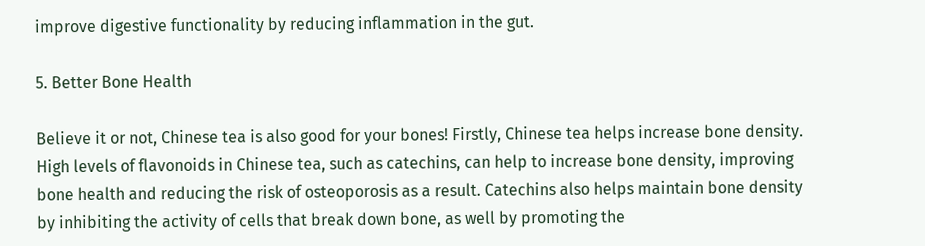improve digestive functionality by reducing inflammation in the gut.

5. Better Bone Health

Believe it or not, Chinese tea is also good for your bones! Firstly, Chinese tea helps increase bone density. High levels of flavonoids in Chinese tea, such as catechins, can help to increase bone density, improving bone health and reducing the risk of osteoporosis as a result. Catechins also helps maintain bone density by inhibiting the activity of cells that break down bone, as well by promoting the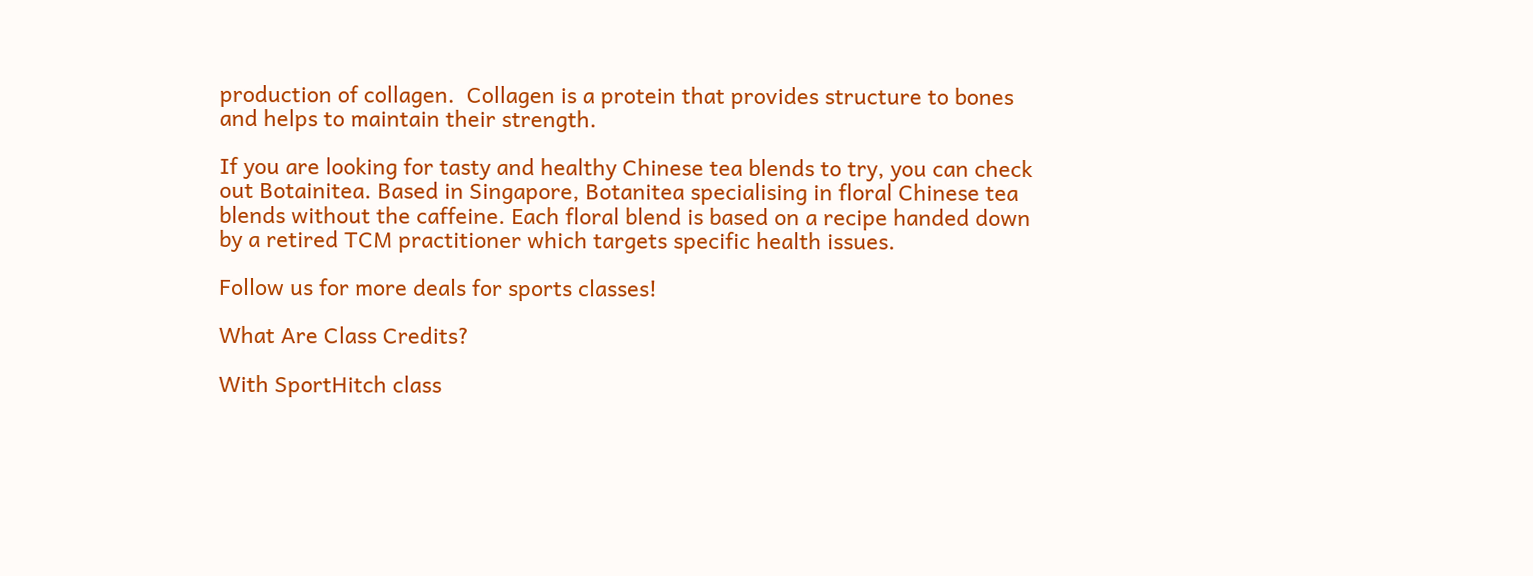production of collagen.  Collagen is a protein that provides structure to bones and helps to maintain their strength.

If you are looking for tasty and healthy Chinese tea blends to try, you can check out Botainitea. Based in Singapore, Botanitea specialising in floral Chinese tea blends without the caffeine. Each floral blend is based on a recipe handed down by a retired TCM practitioner which targets specific health issues.

Follow us for more deals for sports classes!

What Are Class Credits?

With SportHitch class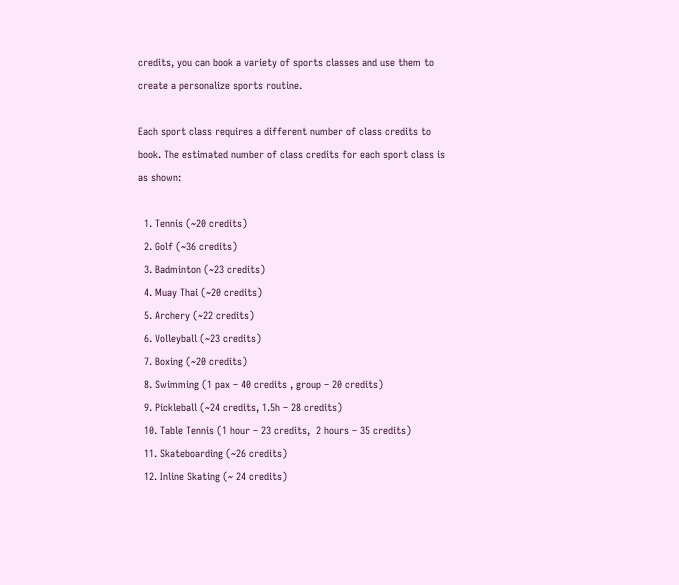credits, you can book a variety of sports classes and use them to create a personalize sports routine.

Each sport class requires a different number of class credits to book. The estimated number of class credits for each sport class is as shown:

  1. Tennis (~20 credits)
  2. Golf (~36 credits)
  3. Badminton (~23 credits)
  4. Muay Thai (~20 credits)
  5. Archery (~22 credits)
  6. Volleyball (~23 credits)
  7. Boxing (~20 credits)
  8. Swimming (1 pax – 40 credits , group – 20 credits)
  9. Pickleball (~24 credits, 1.5h – 28 credits)
  10. Table Tennis (1 hour – 23 credits,  2 hours – 35 credits)
  11. Skateboarding (~26 credits)
  12. Inline Skating (~ 24 credits)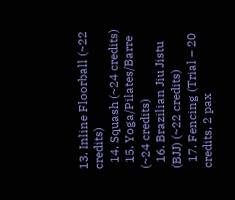13. Inline Floorball (~22 credits)
  14. Squash (~24 credits)
  15. Yoga/Pilates/Barre (~24 credits)
  16. Brazilian Jiu Jistu (BJJ) (~22 credits)
  17. Fencing (Trial – 20 credits, 2 pax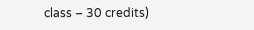class – 30 credits)